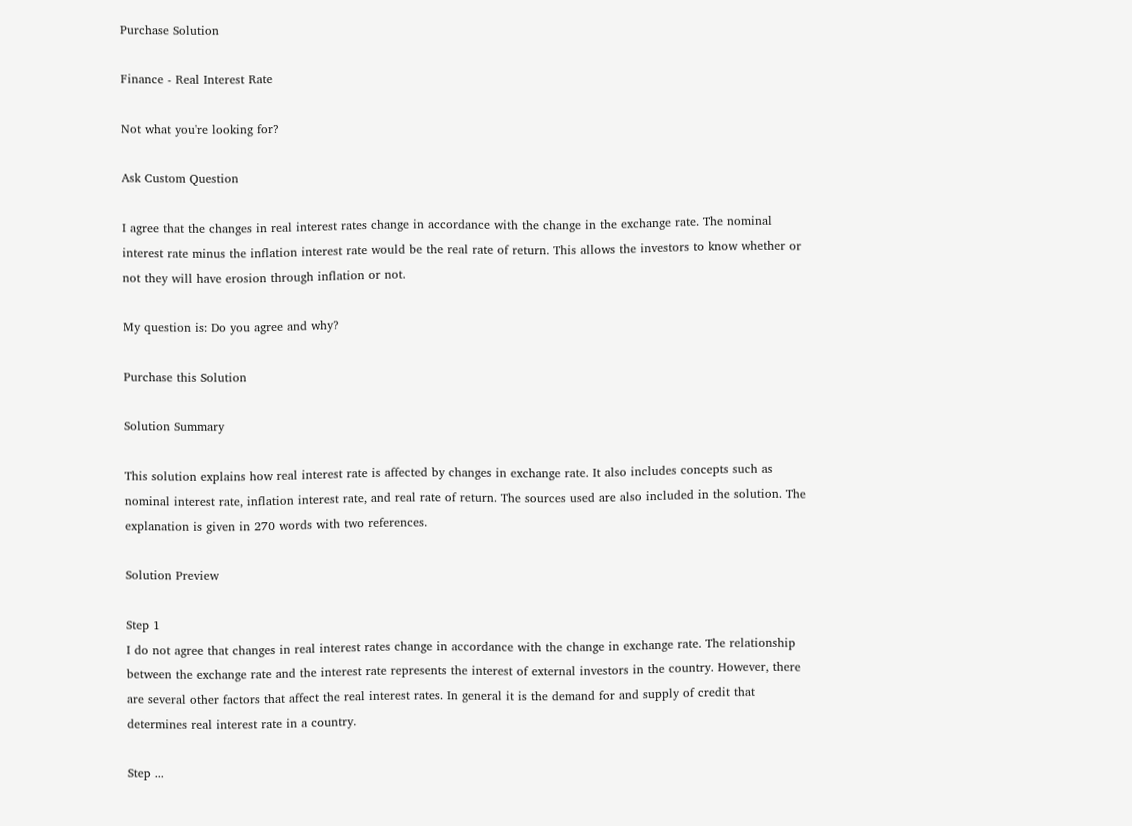Purchase Solution

Finance - Real Interest Rate

Not what you're looking for?

Ask Custom Question

I agree that the changes in real interest rates change in accordance with the change in the exchange rate. The nominal interest rate minus the inflation interest rate would be the real rate of return. This allows the investors to know whether or not they will have erosion through inflation or not.

My question is: Do you agree and why?

Purchase this Solution

Solution Summary

This solution explains how real interest rate is affected by changes in exchange rate. It also includes concepts such as nominal interest rate, inflation interest rate, and real rate of return. The sources used are also included in the solution. The explanation is given in 270 words with two references.

Solution Preview

Step 1
I do not agree that changes in real interest rates change in accordance with the change in exchange rate. The relationship between the exchange rate and the interest rate represents the interest of external investors in the country. However, there are several other factors that affect the real interest rates. In general it is the demand for and supply of credit that determines real interest rate in a country.

Step ...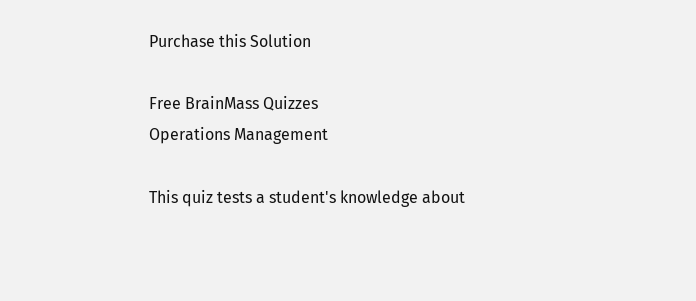Purchase this Solution

Free BrainMass Quizzes
Operations Management

This quiz tests a student's knowledge about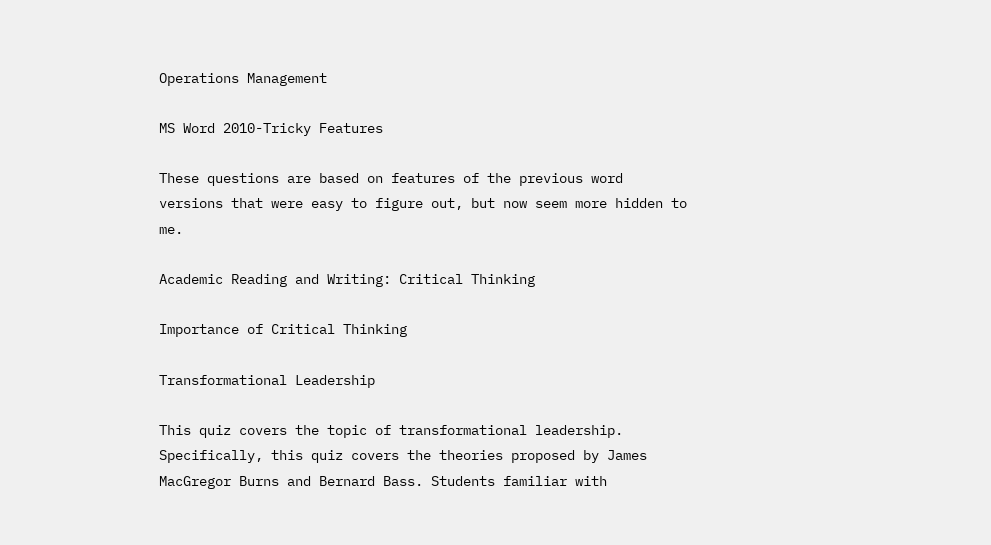Operations Management

MS Word 2010-Tricky Features

These questions are based on features of the previous word versions that were easy to figure out, but now seem more hidden to me.

Academic Reading and Writing: Critical Thinking

Importance of Critical Thinking

Transformational Leadership

This quiz covers the topic of transformational leadership. Specifically, this quiz covers the theories proposed by James MacGregor Burns and Bernard Bass. Students familiar with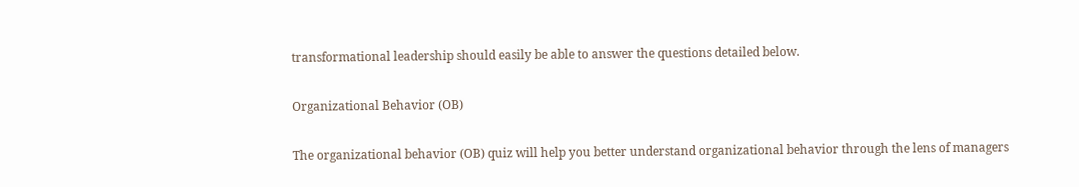transformational leadership should easily be able to answer the questions detailed below.

Organizational Behavior (OB)

The organizational behavior (OB) quiz will help you better understand organizational behavior through the lens of managers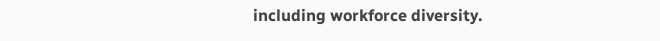including workforce diversity.